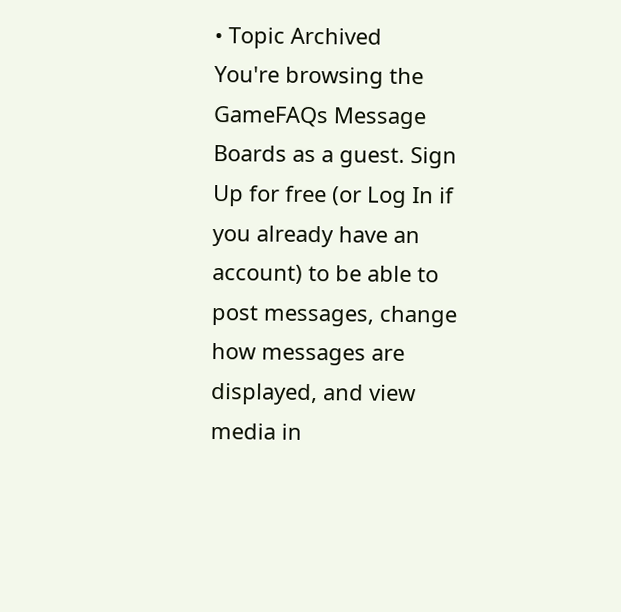• Topic Archived
You're browsing the GameFAQs Message Boards as a guest. Sign Up for free (or Log In if you already have an account) to be able to post messages, change how messages are displayed, and view media in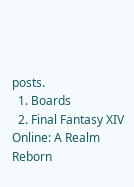posts.
  1. Boards
  2. Final Fantasy XIV Online: A Realm Reborn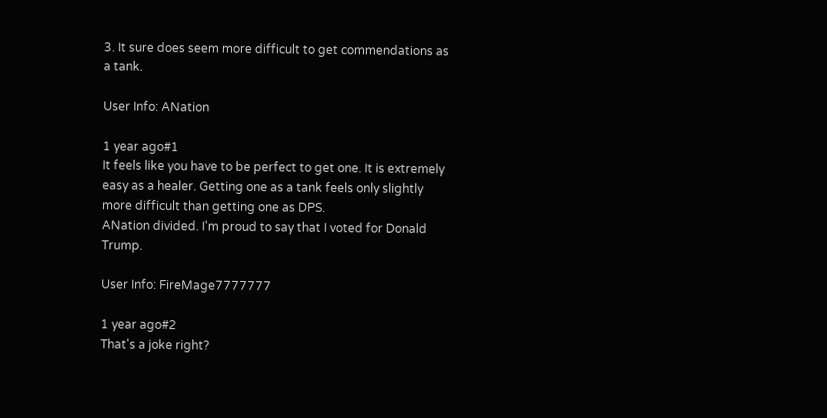3. It sure does seem more difficult to get commendations as a tank.

User Info: ANation

1 year ago#1
It feels like you have to be perfect to get one. It is extremely easy as a healer. Getting one as a tank feels only slightly more difficult than getting one as DPS.
ANation divided. I'm proud to say that I voted for Donald Trump.

User Info: FireMage7777777

1 year ago#2
That's a joke right?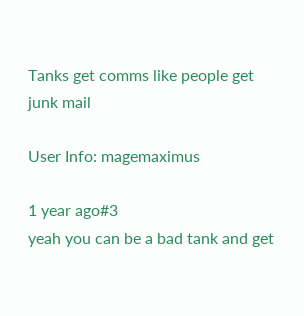Tanks get comms like people get junk mail

User Info: magemaximus

1 year ago#3
yeah you can be a bad tank and get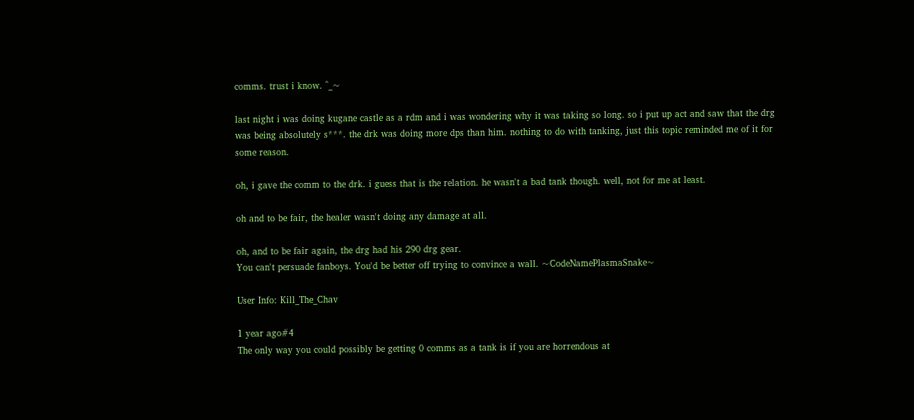comms. trust i know. ^_~

last night i was doing kugane castle as a rdm and i was wondering why it was taking so long. so i put up act and saw that the drg was being absolutely s***. the drk was doing more dps than him. nothing to do with tanking, just this topic reminded me of it for some reason.

oh, i gave the comm to the drk. i guess that is the relation. he wasn't a bad tank though. well, not for me at least.

oh and to be fair, the healer wasn't doing any damage at all.

oh, and to be fair again, the drg had his 290 drg gear.
You can't persuade fanboys. You'd be better off trying to convince a wall. ~CodeNamePlasmaSnake~

User Info: Kill_The_Chav

1 year ago#4
The only way you could possibly be getting 0 comms as a tank is if you are horrendous at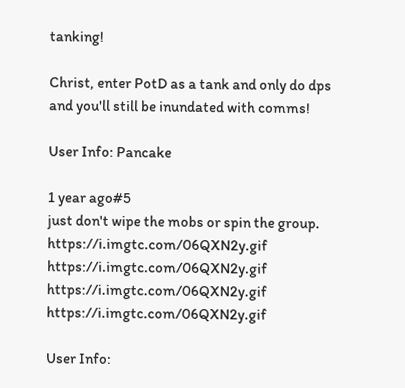tanking!

Christ, enter PotD as a tank and only do dps and you'll still be inundated with comms!

User Info: Pancake

1 year ago#5
just don't wipe the mobs or spin the group.
https://i.imgtc.com/06QXN2y.gif https://i.imgtc.com/06QXN2y.gif
https://i.imgtc.com/06QXN2y.gif https://i.imgtc.com/06QXN2y.gif

User Info: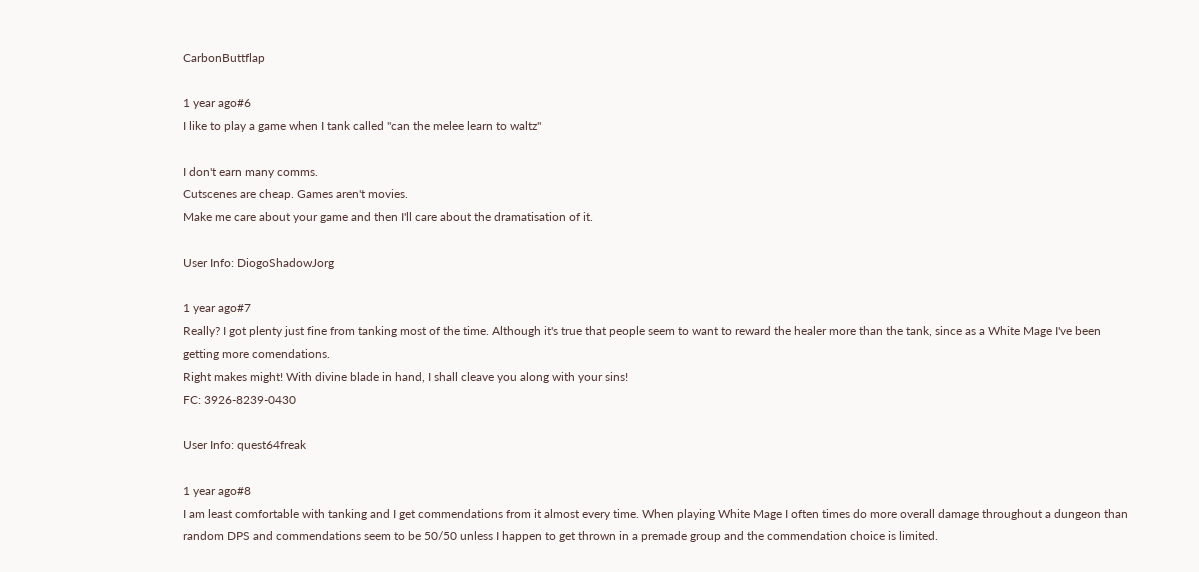CarbonButtflap

1 year ago#6
I like to play a game when I tank called "can the melee learn to waltz"

I don't earn many comms.
Cutscenes are cheap. Games aren't movies.
Make me care about your game and then I'll care about the dramatisation of it.

User Info: DiogoShadowJorg

1 year ago#7
Really? I got plenty just fine from tanking most of the time. Although it's true that people seem to want to reward the healer more than the tank, since as a White Mage I've been getting more comendations.
Right makes might! With divine blade in hand, I shall cleave you along with your sins!
FC: 3926-8239-0430

User Info: quest64freak

1 year ago#8
I am least comfortable with tanking and I get commendations from it almost every time. When playing White Mage I often times do more overall damage throughout a dungeon than random DPS and commendations seem to be 50/50 unless I happen to get thrown in a premade group and the commendation choice is limited.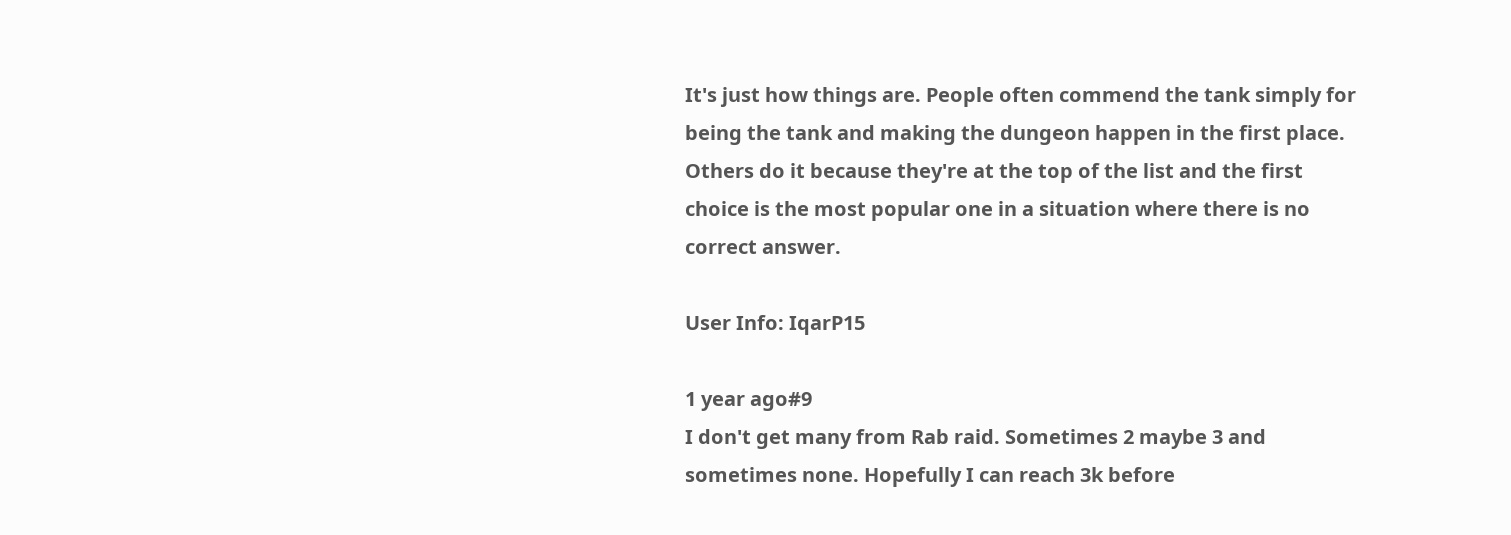It's just how things are. People often commend the tank simply for being the tank and making the dungeon happen in the first place. Others do it because they're at the top of the list and the first choice is the most popular one in a situation where there is no correct answer.

User Info: IqarP15

1 year ago#9
I don't get many from Rab raid. Sometimes 2 maybe 3 and sometimes none. Hopefully I can reach 3k before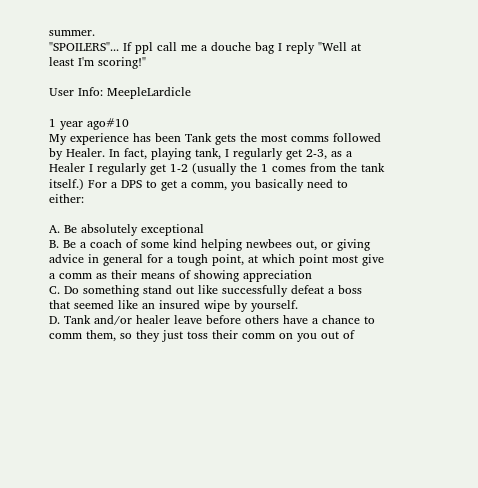summer.
"SPOILERS"... If ppl call me a douche bag I reply "Well at least I'm scoring!"

User Info: MeepleLardicle

1 year ago#10
My experience has been Tank gets the most comms followed by Healer. In fact, playing tank, I regularly get 2-3, as a Healer I regularly get 1-2 (usually the 1 comes from the tank itself.) For a DPS to get a comm, you basically need to either:

A. Be absolutely exceptional
B. Be a coach of some kind helping newbees out, or giving advice in general for a tough point, at which point most give a comm as their means of showing appreciation
C. Do something stand out like successfully defeat a boss that seemed like an insured wipe by yourself.
D. Tank and/or healer leave before others have a chance to comm them, so they just toss their comm on you out of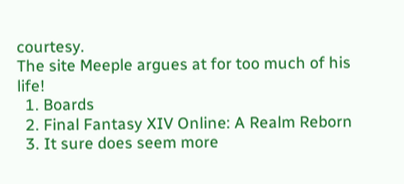courtesy.
The site Meeple argues at for too much of his life!
  1. Boards
  2. Final Fantasy XIV Online: A Realm Reborn
  3. It sure does seem more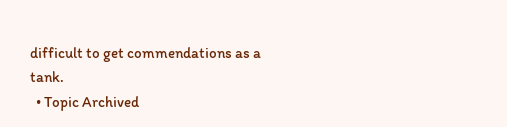difficult to get commendations as a tank.
  • Topic Archived